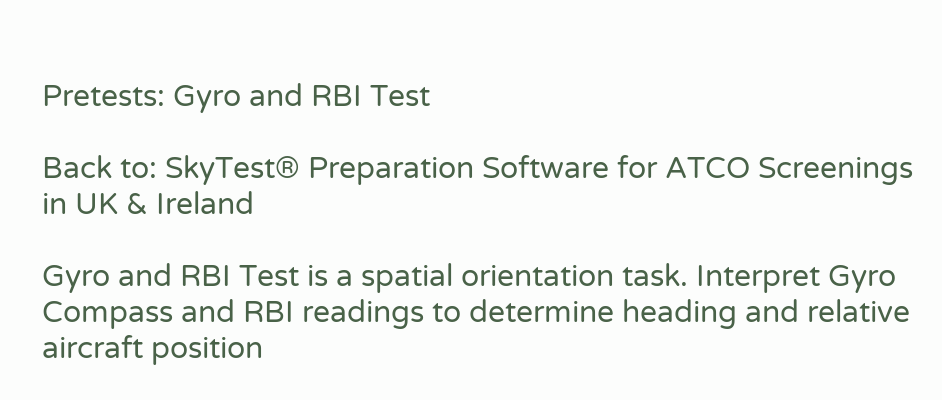Pretests: Gyro and RBI Test

Back to: SkyTest® Preparation Software for ATCO Screenings in UK & Ireland

Gyro and RBI Test is a spatial orientation task. Interpret Gyro Compass and RBI readings to determine heading and relative aircraft position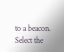to a beacon. Select the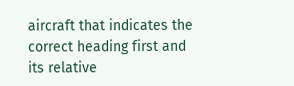aircraft that indicates the correct heading first and its relative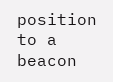position to a beacon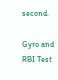second.

Gyro and RBI Test